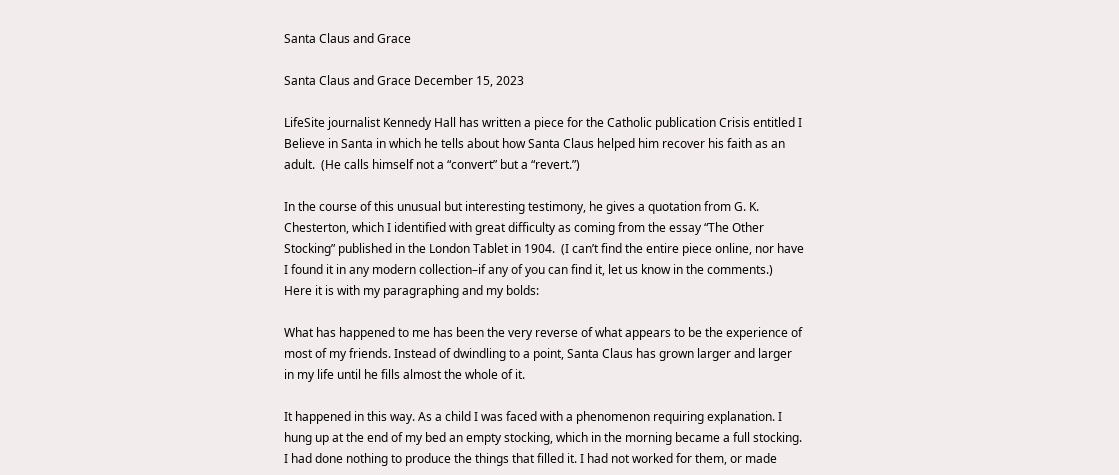Santa Claus and Grace

Santa Claus and Grace December 15, 2023

LifeSite journalist Kennedy Hall has written a piece for the Catholic publication Crisis entitled I Believe in Santa in which he tells about how Santa Claus helped him recover his faith as an adult.  (He calls himself not a “convert” but a “revert.”)

In the course of this unusual but interesting testimony, he gives a quotation from G. K. Chesterton, which I identified with great difficulty as coming from the essay “The Other Stocking” published in the London Tablet in 1904.  (I can’t find the entire piece online, nor have I found it in any modern collection–if any of you can find it, let us know in the comments.)  Here it is with my paragraphing and my bolds:

What has happened to me has been the very reverse of what appears to be the experience of most of my friends. Instead of dwindling to a point, Santa Claus has grown larger and larger in my life until he fills almost the whole of it.

It happened in this way. As a child I was faced with a phenomenon requiring explanation. I hung up at the end of my bed an empty stocking, which in the morning became a full stocking. I had done nothing to produce the things that filled it. I had not worked for them, or made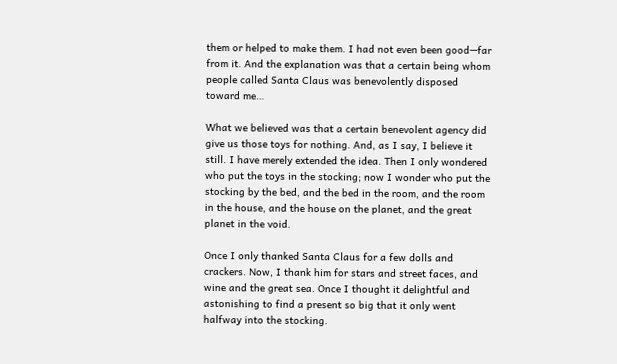them or helped to make them. I had not even been good—far from it. And the explanation was that a certain being whom people called Santa Claus was benevolently disposed toward me…

What we believed was that a certain benevolent agency did give us those toys for nothing. And, as I say, I believe it still. I have merely extended the idea. Then I only wondered who put the toys in the stocking; now I wonder who put the stocking by the bed, and the bed in the room, and the room in the house, and the house on the planet, and the great planet in the void.

Once I only thanked Santa Claus for a few dolls and crackers. Now, I thank him for stars and street faces, and wine and the great sea. Once I thought it delightful and astonishing to find a present so big that it only went halfway into the stocking.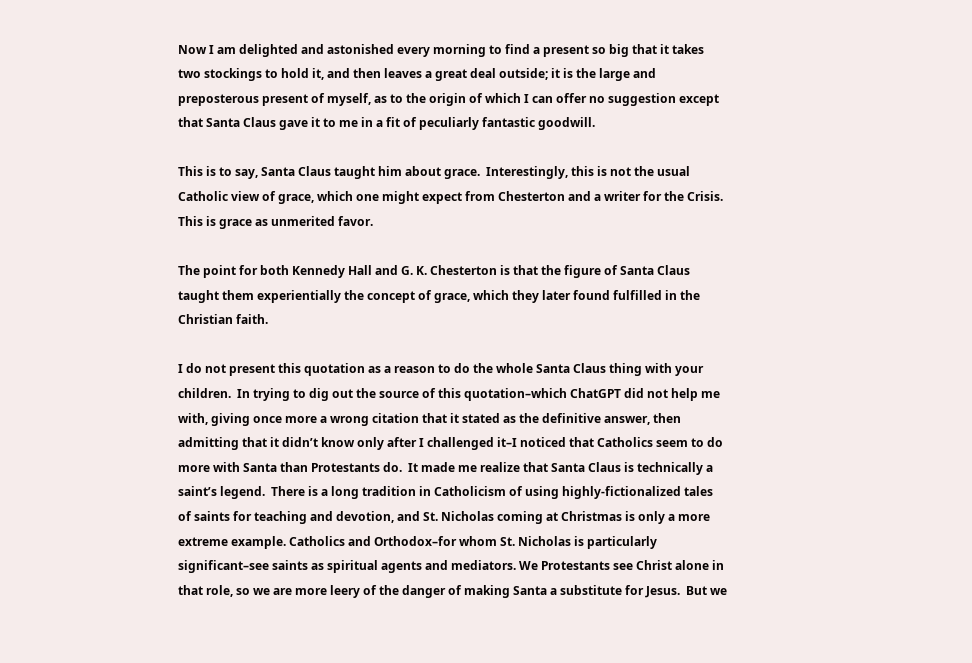Now I am delighted and astonished every morning to find a present so big that it takes two stockings to hold it, and then leaves a great deal outside; it is the large and preposterous present of myself, as to the origin of which I can offer no suggestion except that Santa Claus gave it to me in a fit of peculiarly fantastic goodwill.

This is to say, Santa Claus taught him about grace.  Interestingly, this is not the usual Catholic view of grace, which one might expect from Chesterton and a writer for the Crisis.  This is grace as unmerited favor.

The point for both Kennedy Hall and G. K. Chesterton is that the figure of Santa Claus taught them experientially the concept of grace, which they later found fulfilled in the Christian faith.

I do not present this quotation as a reason to do the whole Santa Claus thing with your children.  In trying to dig out the source of this quotation–which ChatGPT did not help me with, giving once more a wrong citation that it stated as the definitive answer, then admitting that it didn’t know only after I challenged it–I noticed that Catholics seem to do more with Santa than Protestants do.  It made me realize that Santa Claus is technically a saint’s legend.  There is a long tradition in Catholicism of using highly-fictionalized tales of saints for teaching and devotion, and St. Nicholas coming at Christmas is only a more extreme example. Catholics and Orthodox–for whom St. Nicholas is particularly significant–see saints as spiritual agents and mediators. We Protestants see Christ alone in that role, so we are more leery of the danger of making Santa a substitute for Jesus.  But we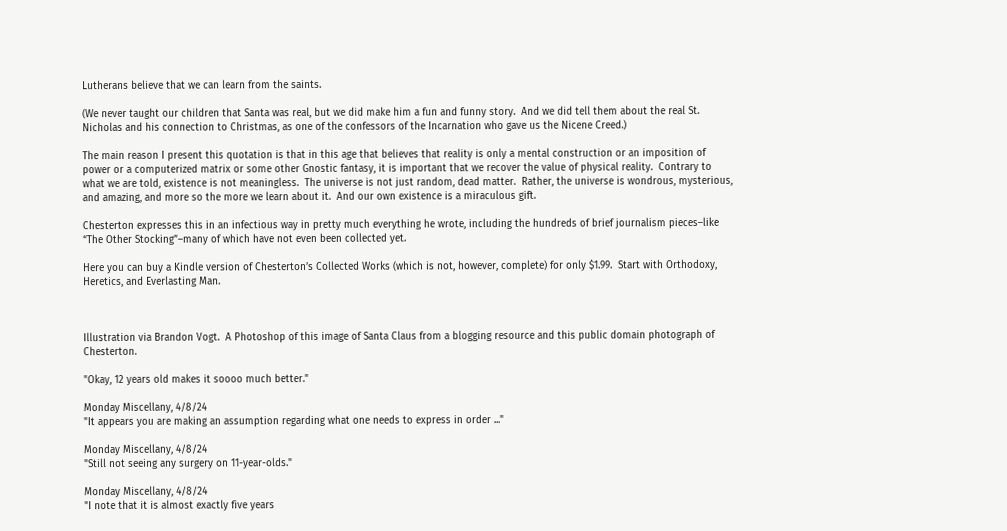Lutherans believe that we can learn from the saints.

(We never taught our children that Santa was real, but we did make him a fun and funny story.  And we did tell them about the real St. Nicholas and his connection to Christmas, as one of the confessors of the Incarnation who gave us the Nicene Creed.)

The main reason I present this quotation is that in this age that believes that reality is only a mental construction or an imposition of power or a computerized matrix or some other Gnostic fantasy, it is important that we recover the value of physical reality.  Contrary to what we are told, existence is not meaningless.  The universe is not just random, dead matter.  Rather, the universe is wondrous, mysterious, and amazing, and more so the more we learn about it.  And our own existence is a miraculous gift.

Chesterton expresses this in an infectious way in pretty much everything he wrote, including the hundreds of brief journalism pieces–like “The Other Stocking”–many of which have not even been collected yet.

Here you can buy a Kindle version of Chesterton’s Collected Works (which is not, however, complete) for only $1.99.  Start with Orthodoxy, Heretics, and Everlasting Man.



Illustration via Brandon Vogt.  A Photoshop of this image of Santa Claus from a blogging resource and this public domain photograph of Chesterton.

"Okay, 12 years old makes it soooo much better."

Monday Miscellany, 4/8/24
"It appears you are making an assumption regarding what one needs to express in order ..."

Monday Miscellany, 4/8/24
"Still not seeing any surgery on 11-year-olds."

Monday Miscellany, 4/8/24
"I note that it is almost exactly five years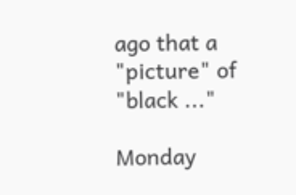ago that a "picture" of "black ..."

Monday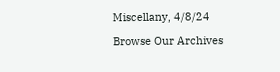Miscellany, 4/8/24

Browse Our Archives